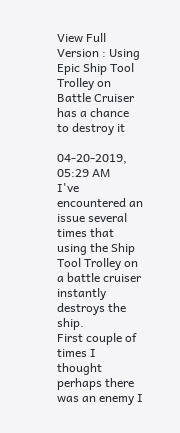View Full Version : Using Epic Ship Tool Trolley on Battle Cruiser has a chance to destroy it

04-20-2019, 05:29 AM
I've encountered an issue several times that using the Ship Tool Trolley on a battle cruiser instantly destroys the ship.
First couple of times I thought perhaps there was an enemy I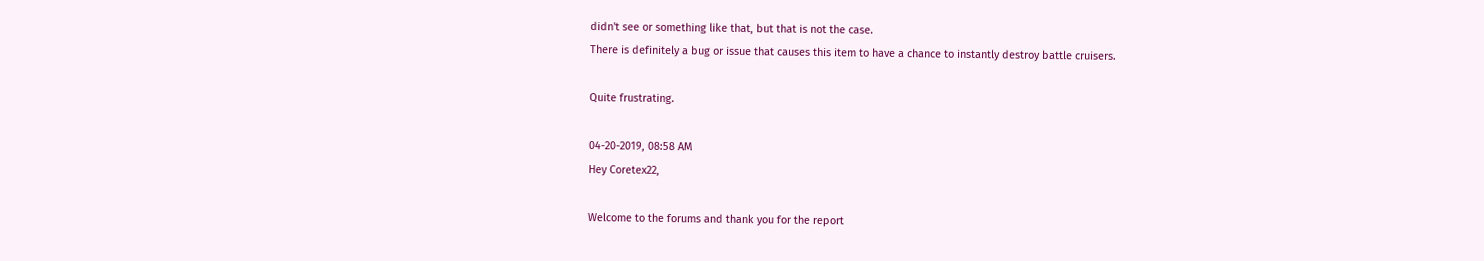didn't see or something like that, but that is not the case.
There is definitely a bug or issue that causes this item to have a chance to instantly destroy battle cruisers.

Quite frustrating.

04-20-2019, 08:58 AM
Hey Coretex22,

Welcome to the forums and thank you for the report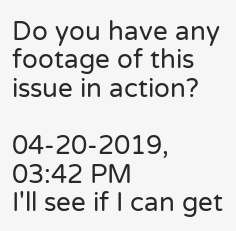Do you have any footage of this issue in action?

04-20-2019, 03:42 PM
I'll see if I can get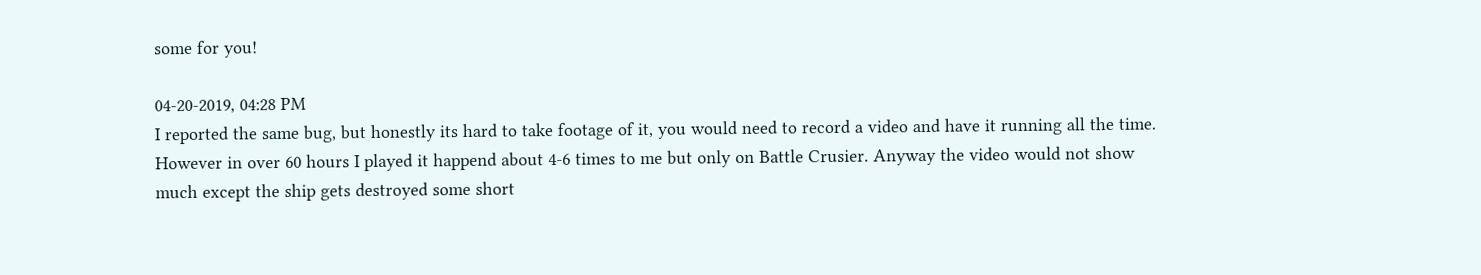some for you!

04-20-2019, 04:28 PM
I reported the same bug, but honestly its hard to take footage of it, you would need to record a video and have it running all the time. However in over 60 hours I played it happend about 4-6 times to me but only on Battle Crusier. Anyway the video would not show much except the ship gets destroyed some short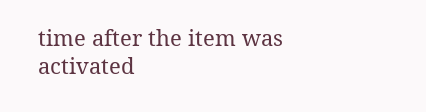time after the item was activated